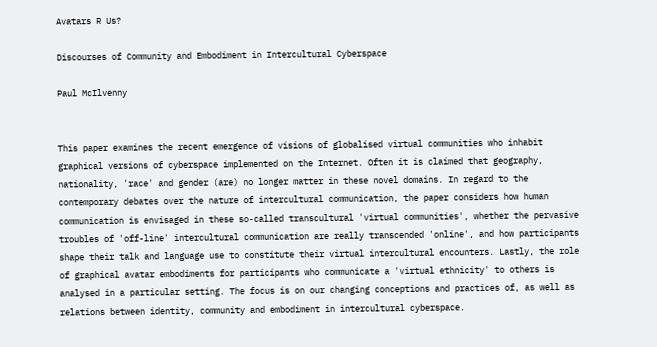Avatars R Us?

Discourses of Community and Embodiment in Intercultural Cyberspace

Paul McIlvenny


This paper examines the recent emergence of visions of globalised virtual communities who inhabit graphical versions of cyberspace implemented on the Internet. Often it is claimed that geography, nationality, 'race' and gender (are) no longer matter in these novel domains. In regard to the contemporary debates over the nature of intercultural communication, the paper considers how human communication is envisaged in these so-called transcultural 'virtual communities', whether the pervasive troubles of 'off-line' intercultural communication are really transcended 'online', and how participants shape their talk and language use to constitute their virtual intercultural encounters. Lastly, the role of graphical avatar embodiments for participants who communicate a 'virtual ethnicity' to others is analysed in a particular setting. The focus is on our changing conceptions and practices of, as well as relations between identity, community and embodiment in intercultural cyberspace.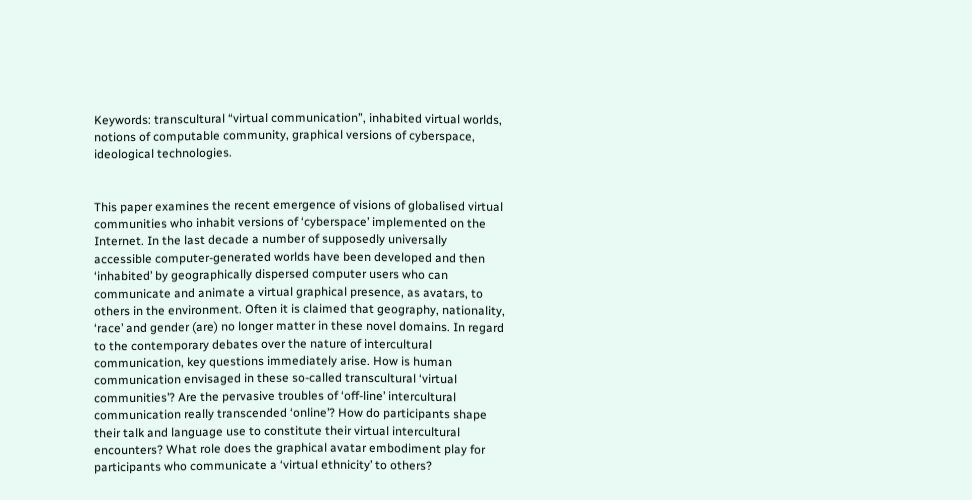Keywords: transcultural “virtual communication”, inhabited virtual worlds, notions of computable community, graphical versions of cyberspace, ideological technologies.


This paper examines the recent emergence of visions of globalised virtual communities who inhabit versions of ‘cyberspace’ implemented on the Internet. In the last decade a number of supposedly universally accessible computer-generated worlds have been developed and then ‘inhabited’ by geographically dispersed computer users who can communicate and animate a virtual graphical presence, as avatars, to others in the environment. Often it is claimed that geography, nationality, ‘race’ and gender (are) no longer matter in these novel domains. In regard to the contemporary debates over the nature of intercultural communication, key questions immediately arise. How is human communication envisaged in these so-called transcultural ‘virtual communities’? Are the pervasive troubles of ‘off-line’ intercultural communication really transcended ‘online’? How do participants shape their talk and language use to constitute their virtual intercultural encounters? What role does the graphical avatar embodiment play for participants who communicate a ‘virtual ethnicity’ to others?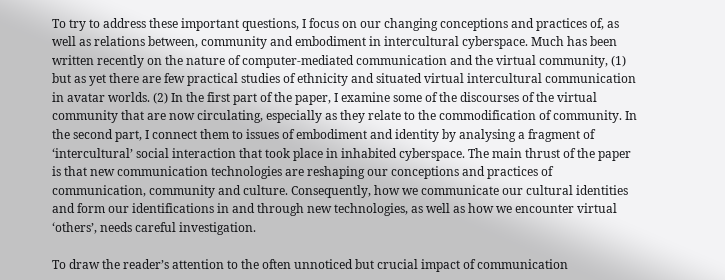To try to address these important questions, I focus on our changing conceptions and practices of, as well as relations between, community and embodiment in intercultural cyberspace. Much has been written recently on the nature of computer-mediated communication and the virtual community, (1) but as yet there are few practical studies of ethnicity and situated virtual intercultural communication in avatar worlds. (2) In the first part of the paper, I examine some of the discourses of the virtual community that are now circulating, especially as they relate to the commodification of community. In the second part, I connect them to issues of embodiment and identity by analysing a fragment of ‘intercultural’ social interaction that took place in inhabited cyberspace. The main thrust of the paper is that new communication technologies are reshaping our conceptions and practices of communication, community and culture. Consequently, how we communicate our cultural identities and form our identifications in and through new technologies, as well as how we encounter virtual ‘others’, needs careful investigation.

To draw the reader’s attention to the often unnoticed but crucial impact of communication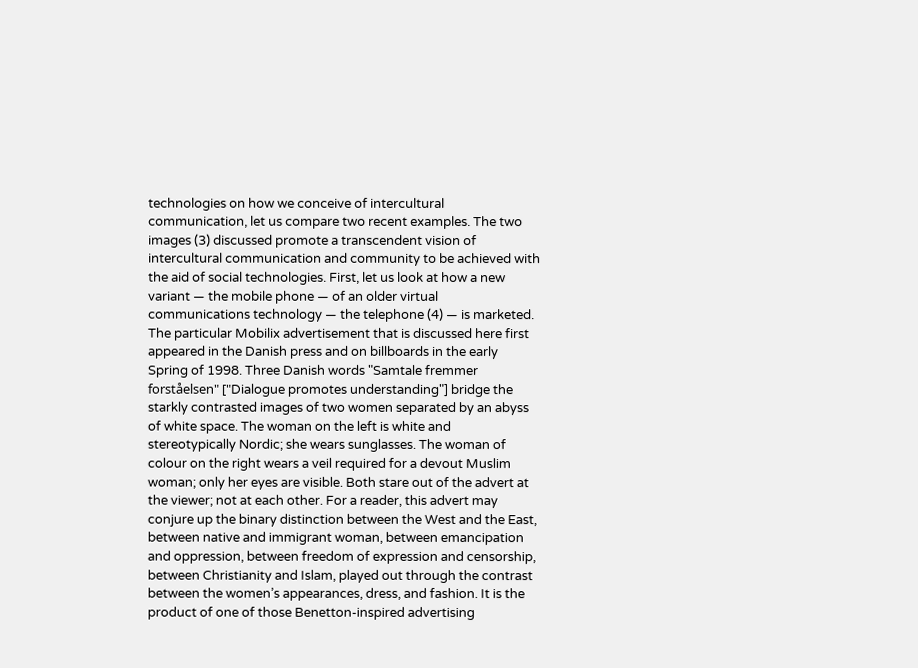technologies on how we conceive of intercultural communication, let us compare two recent examples. The two images (3) discussed promote a transcendent vision of intercultural communication and community to be achieved with the aid of social technologies. First, let us look at how a new variant — the mobile phone — of an older virtual communications technology — the telephone (4) — is marketed. The particular Mobilix advertisement that is discussed here first appeared in the Danish press and on billboards in the early Spring of 1998. Three Danish words "Samtale fremmer forståelsen" ["Dialogue promotes understanding"] bridge the starkly contrasted images of two women separated by an abyss of white space. The woman on the left is white and stereotypically Nordic; she wears sunglasses. The woman of colour on the right wears a veil required for a devout Muslim woman; only her eyes are visible. Both stare out of the advert at the viewer; not at each other. For a reader, this advert may conjure up the binary distinction between the West and the East, between native and immigrant woman, between emancipation and oppression, between freedom of expression and censorship, between Christianity and Islam, played out through the contrast between the women’s appearances, dress, and fashion. It is the product of one of those Benetton-inspired advertising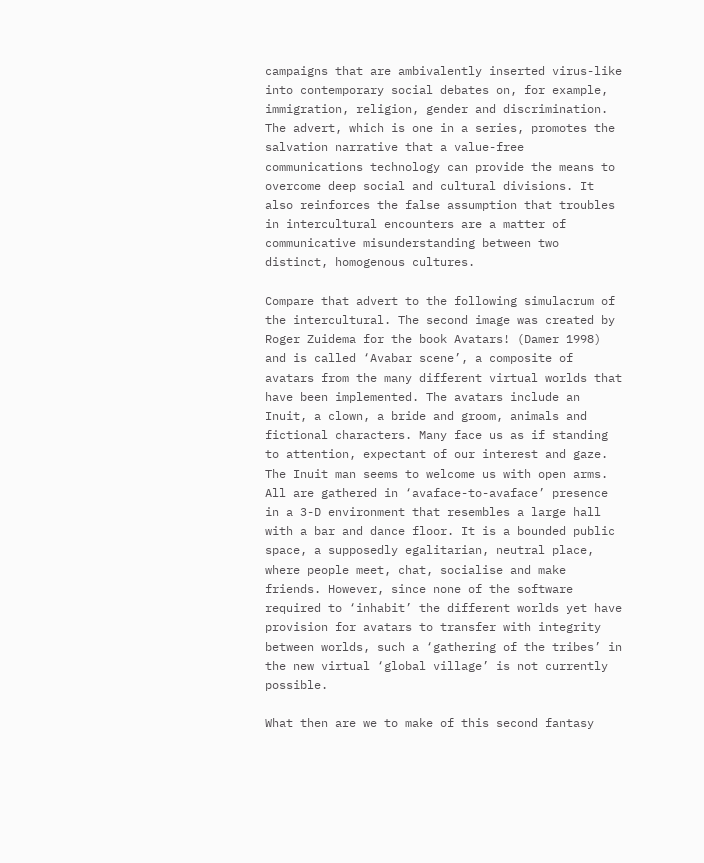campaigns that are ambivalently inserted virus-like into contemporary social debates on, for example, immigration, religion, gender and discrimination. The advert, which is one in a series, promotes the salvation narrative that a value-free communications technology can provide the means to overcome deep social and cultural divisions. It also reinforces the false assumption that troubles in intercultural encounters are a matter of communicative misunderstanding between two distinct, homogenous cultures.

Compare that advert to the following simulacrum of the intercultural. The second image was created by Roger Zuidema for the book Avatars! (Damer 1998) and is called ‘Avabar scene’, a composite of avatars from the many different virtual worlds that have been implemented. The avatars include an Inuit, a clown, a bride and groom, animals and fictional characters. Many face us as if standing to attention, expectant of our interest and gaze. The Inuit man seems to welcome us with open arms. All are gathered in ‘avaface-to-avaface’ presence in a 3-D environment that resembles a large hall with a bar and dance floor. It is a bounded public space, a supposedly egalitarian, neutral place, where people meet, chat, socialise and make friends. However, since none of the software required to ‘inhabit’ the different worlds yet have provision for avatars to transfer with integrity between worlds, such a ‘gathering of the tribes’ in the new virtual ‘global village’ is not currently possible.

What then are we to make of this second fantasy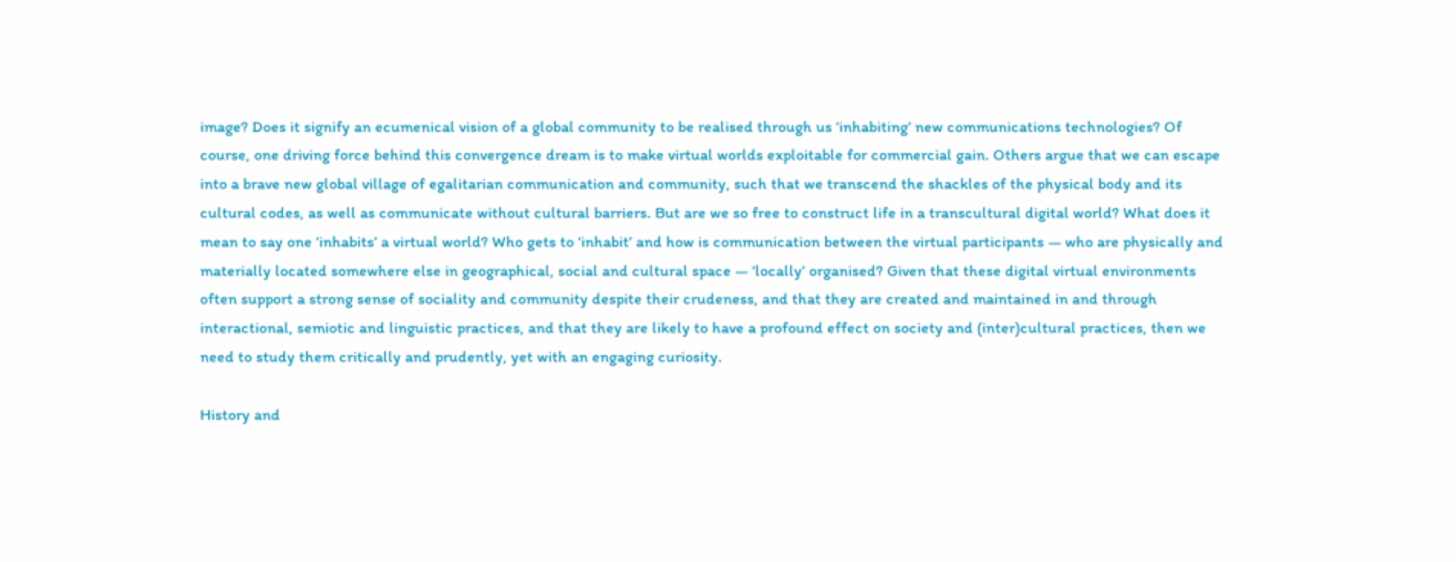image? Does it signify an ecumenical vision of a global community to be realised through us ‘inhabiting’ new communications technologies? Of course, one driving force behind this convergence dream is to make virtual worlds exploitable for commercial gain. Others argue that we can escape into a brave new global village of egalitarian communication and community, such that we transcend the shackles of the physical body and its cultural codes, as well as communicate without cultural barriers. But are we so free to construct life in a transcultural digital world? What does it mean to say one ‘inhabits’ a virtual world? Who gets to ‘inhabit’ and how is communication between the virtual participants — who are physically and materially located somewhere else in geographical, social and cultural space — ‘locally’ organised? Given that these digital virtual environments often support a strong sense of sociality and community despite their crudeness, and that they are created and maintained in and through interactional, semiotic and linguistic practices, and that they are likely to have a profound effect on society and (inter)cultural practices, then we need to study them critically and prudently, yet with an engaging curiosity.

History and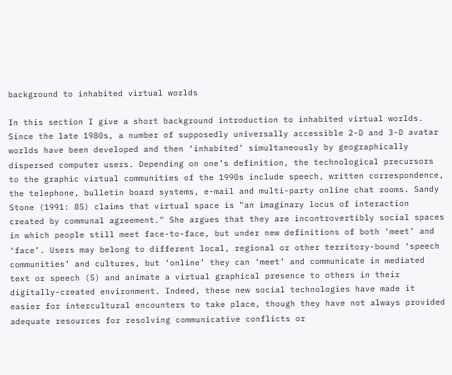background to inhabited virtual worlds

In this section I give a short background introduction to inhabited virtual worlds. Since the late 1980s, a number of supposedly universally accessible 2-D and 3-D avatar worlds have been developed and then ‘inhabited’ simultaneously by geographically dispersed computer users. Depending on one’s definition, the technological precursors to the graphic virtual communities of the 1990s include speech, written correspondence, the telephone, bulletin board systems, e-mail and multi-party online chat rooms. Sandy Stone (1991: 85) claims that virtual space is "an imaginary locus of interaction created by communal agreement." She argues that they are incontrovertibly social spaces in which people still meet face-to-face, but under new definitions of both ‘meet’ and ‘face’. Users may belong to different local, regional or other territory-bound ‘speech communities’ and cultures, but ‘online’ they can ‘meet’ and communicate in mediated text or speech (5) and animate a virtual graphical presence to others in their digitally-created environment. Indeed, these new social technologies have made it easier for intercultural encounters to take place, though they have not always provided adequate resources for resolving communicative conflicts or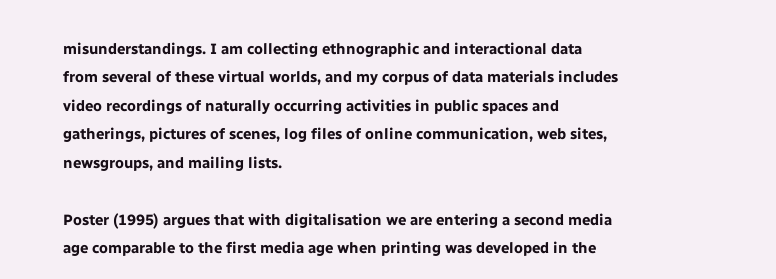misunderstandings. I am collecting ethnographic and interactional data from several of these virtual worlds, and my corpus of data materials includes video recordings of naturally occurring activities in public spaces and gatherings, pictures of scenes, log files of online communication, web sites, newsgroups, and mailing lists.

Poster (1995) argues that with digitalisation we are entering a second media age comparable to the first media age when printing was developed in the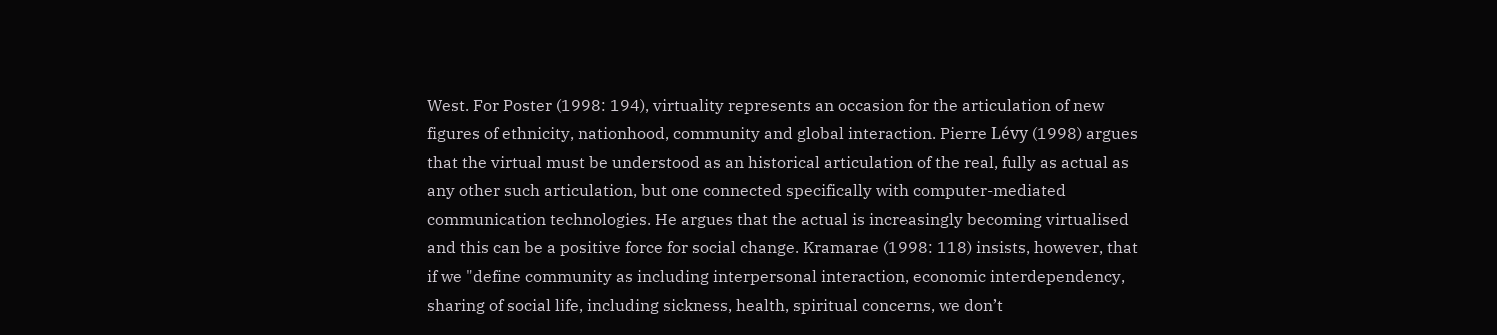West. For Poster (1998: 194), virtuality represents an occasion for the articulation of new figures of ethnicity, nationhood, community and global interaction. Pierre Lévy (1998) argues that the virtual must be understood as an historical articulation of the real, fully as actual as any other such articulation, but one connected specifically with computer-mediated communication technologies. He argues that the actual is increasingly becoming virtualised and this can be a positive force for social change. Kramarae (1998: 118) insists, however, that if we "define community as including interpersonal interaction, economic interdependency, sharing of social life, including sickness, health, spiritual concerns, we don’t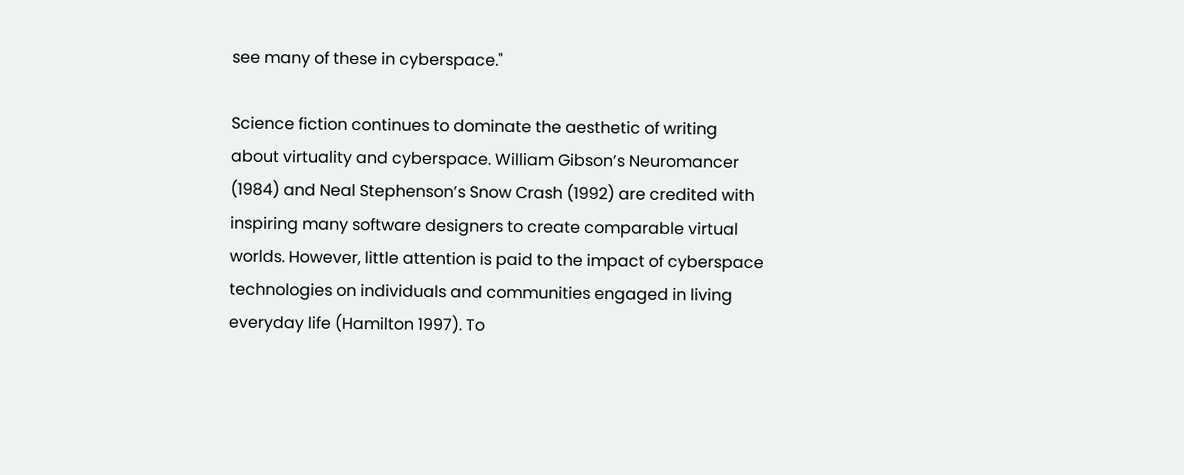see many of these in cyberspace."

Science fiction continues to dominate the aesthetic of writing about virtuality and cyberspace. William Gibson’s Neuromancer (1984) and Neal Stephenson’s Snow Crash (1992) are credited with inspiring many software designers to create comparable virtual worlds. However, little attention is paid to the impact of cyberspace technologies on individuals and communities engaged in living everyday life (Hamilton 1997). To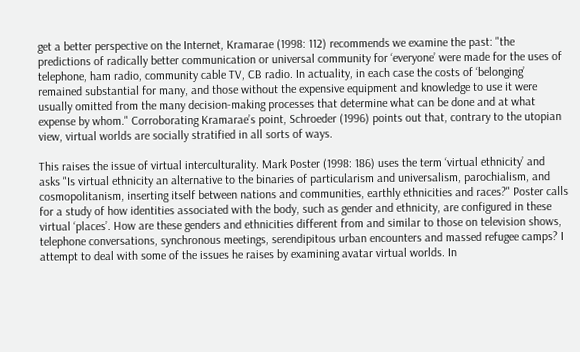get a better perspective on the Internet, Kramarae (1998: 112) recommends we examine the past: "the predictions of radically better communication or universal community for ‘everyone’ were made for the uses of telephone, ham radio, community cable TV, CB radio. In actuality, in each case the costs of ‘belonging’ remained substantial for many, and those without the expensive equipment and knowledge to use it were usually omitted from the many decision-making processes that determine what can be done and at what expense by whom." Corroborating Kramarae’s point, Schroeder (1996) points out that, contrary to the utopian view, virtual worlds are socially stratified in all sorts of ways.

This raises the issue of virtual interculturality. Mark Poster (1998: 186) uses the term ‘virtual ethnicity’ and asks "Is virtual ethnicity an alternative to the binaries of particularism and universalism, parochialism, and cosmopolitanism, inserting itself between nations and communities, earthly ethnicities and races?" Poster calls for a study of how identities associated with the body, such as gender and ethnicity, are configured in these virtual ‘places’. How are these genders and ethnicities different from and similar to those on television shows, telephone conversations, synchronous meetings, serendipitous urban encounters and massed refugee camps? I attempt to deal with some of the issues he raises by examining avatar virtual worlds. In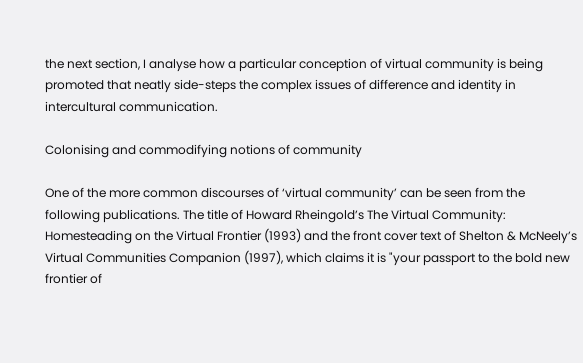the next section, I analyse how a particular conception of virtual community is being promoted that neatly side-steps the complex issues of difference and identity in intercultural communication.

Colonising and commodifying notions of community

One of the more common discourses of ‘virtual community’ can be seen from the following publications. The title of Howard Rheingold’s The Virtual Community: Homesteading on the Virtual Frontier (1993) and the front cover text of Shelton & McNeely’s Virtual Communities Companion (1997), which claims it is "your passport to the bold new frontier of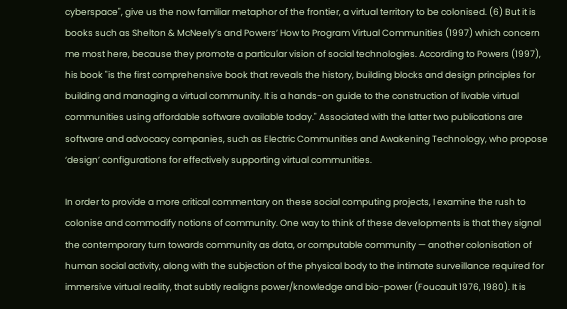cyberspace", give us the now familiar metaphor of the frontier, a virtual territory to be colonised. (6) But it is books such as Shelton & McNeely’s and Powers’ How to Program Virtual Communities (1997) which concern me most here, because they promote a particular vision of social technologies. According to Powers (1997), his book "is the first comprehensive book that reveals the history, building blocks and design principles for building and managing a virtual community. It is a hands-on guide to the construction of livable virtual communities using affordable software available today." Associated with the latter two publications are software and advocacy companies, such as Electric Communities and Awakening Technology, who propose ‘design’ configurations for effectively supporting virtual communities.

In order to provide a more critical commentary on these social computing projects, I examine the rush to colonise and commodify notions of community. One way to think of these developments is that they signal the contemporary turn towards community as data, or computable community — another colonisation of human social activity, along with the subjection of the physical body to the intimate surveillance required for immersive virtual reality, that subtly realigns power/knowledge and bio-power (Foucault 1976, 1980). It is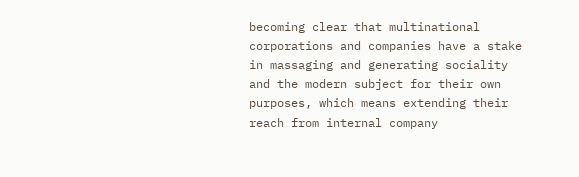becoming clear that multinational corporations and companies have a stake in massaging and generating sociality and the modern subject for their own purposes, which means extending their reach from internal company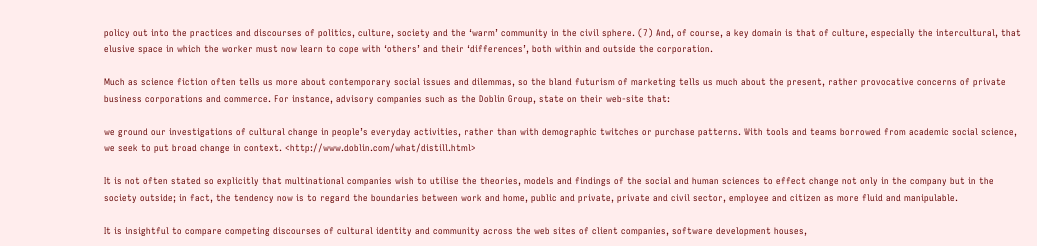policy out into the practices and discourses of politics, culture, society and the ‘warm’ community in the civil sphere. (7) And, of course, a key domain is that of culture, especially the intercultural, that elusive space in which the worker must now learn to cope with ‘others’ and their ‘differences’, both within and outside the corporation.

Much as science fiction often tells us more about contemporary social issues and dilemmas, so the bland futurism of marketing tells us much about the present, rather provocative concerns of private business corporations and commerce. For instance, advisory companies such as the Doblin Group, state on their web-site that:

we ground our investigations of cultural change in people’s everyday activities, rather than with demographic twitches or purchase patterns. With tools and teams borrowed from academic social science, we seek to put broad change in context. <http://www.doblin.com/what/distill.html>

It is not often stated so explicitly that multinational companies wish to utilise the theories, models and findings of the social and human sciences to effect change not only in the company but in the society outside; in fact, the tendency now is to regard the boundaries between work and home, public and private, private and civil sector, employee and citizen as more fluid and manipulable.

It is insightful to compare competing discourses of cultural identity and community across the web sites of client companies, software development houses,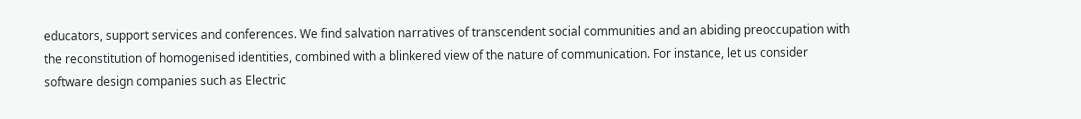educators, support services and conferences. We find salvation narratives of transcendent social communities and an abiding preoccupation with the reconstitution of homogenised identities, combined with a blinkered view of the nature of communication. For instance, let us consider software design companies such as Electric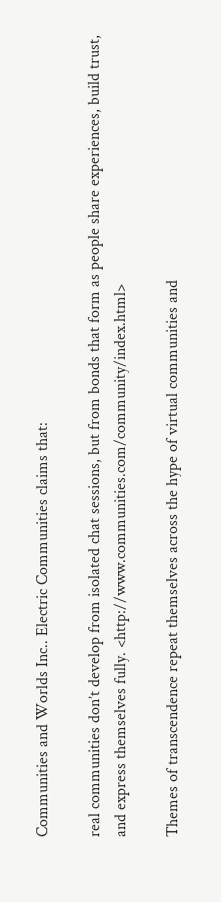Communities and Worlds Inc.. Electric Communities claims that:

real communities don’t develop from isolated chat sessions, but from bonds that form as people share experiences, build trust, and express themselves fully. <http://www.communities.com/community/index.html>

Themes of transcendence repeat themselves across the hype of virtual communities and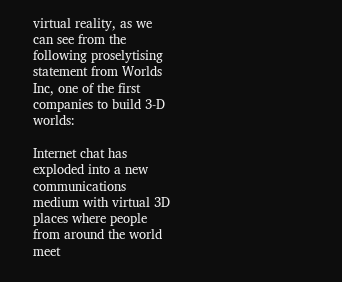virtual reality, as we can see from the following proselytising statement from Worlds Inc, one of the first companies to build 3-D worlds:

Internet chat has exploded into a new communications medium with virtual 3D places where people from around the world meet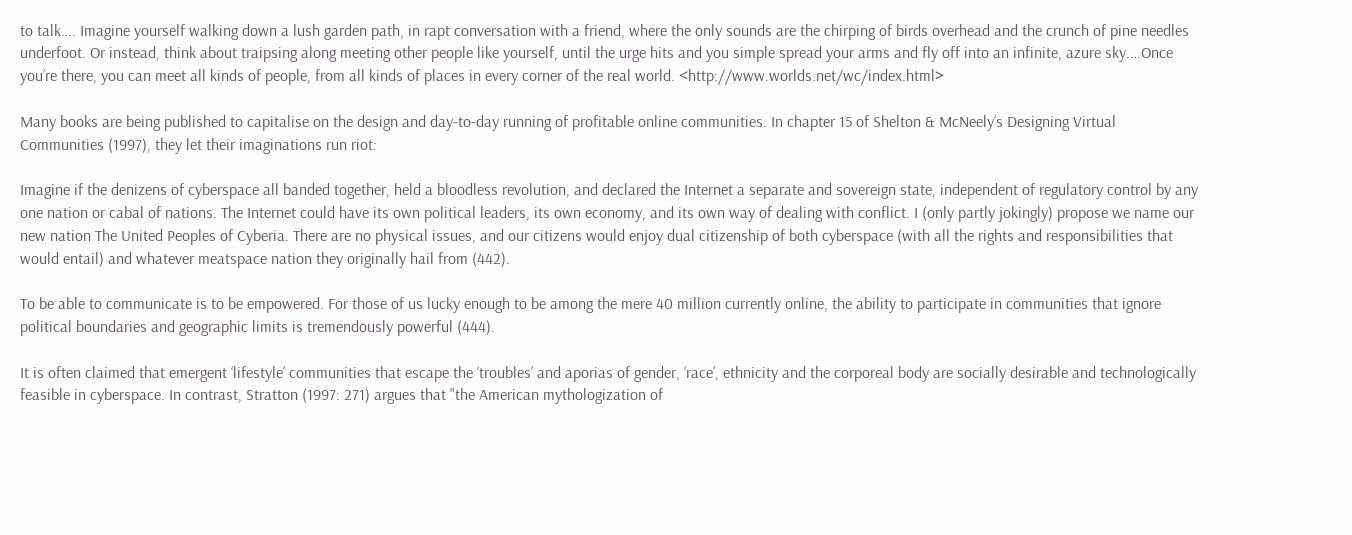to talk…. Imagine yourself walking down a lush garden path, in rapt conversation with a friend, where the only sounds are the chirping of birds overhead and the crunch of pine needles underfoot. Or instead, think about traipsing along meeting other people like yourself, until the urge hits and you simple spread your arms and fly off into an infinite, azure sky.…Once you’re there, you can meet all kinds of people, from all kinds of places in every corner of the real world. <http://www.worlds.net/wc/index.html>

Many books are being published to capitalise on the design and day-to-day running of profitable online communities. In chapter 15 of Shelton & McNeely’s Designing Virtual Communities (1997), they let their imaginations run riot:

Imagine if the denizens of cyberspace all banded together, held a bloodless revolution, and declared the Internet a separate and sovereign state, independent of regulatory control by any one nation or cabal of nations. The Internet could have its own political leaders, its own economy, and its own way of dealing with conflict. I (only partly jokingly) propose we name our new nation The United Peoples of Cyberia. There are no physical issues, and our citizens would enjoy dual citizenship of both cyberspace (with all the rights and responsibilities that would entail) and whatever meatspace nation they originally hail from (442).

To be able to communicate is to be empowered. For those of us lucky enough to be among the mere 40 million currently online, the ability to participate in communities that ignore political boundaries and geographic limits is tremendously powerful (444).

It is often claimed that emergent ‘lifestyle’ communities that escape the ‘troubles’ and aporias of gender, ‘race’, ethnicity and the corporeal body are socially desirable and technologically feasible in cyberspace. In contrast, Stratton (1997: 271) argues that "the American mythologization of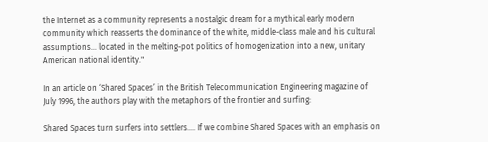the Internet as a community represents a nostalgic dream for a mythical early modern community which reasserts the dominance of the white, middle-class male and his cultural assumptions… located in the melting-pot politics of homogenization into a new, unitary American national identity."

In an article on ‘Shared Spaces’ in the British Telecommunication Engineering magazine of July 1996, the authors play with the metaphors of the frontier and surfing:

Shared Spaces turn surfers into settlers…. If we combine Shared Spaces with an emphasis on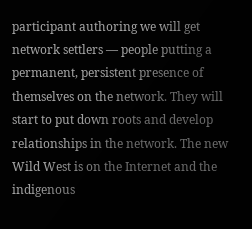participant authoring we will get network settlers — people putting a permanent, persistent presence of themselves on the network. They will start to put down roots and develop relationships in the network. The new Wild West is on the Internet and the indigenous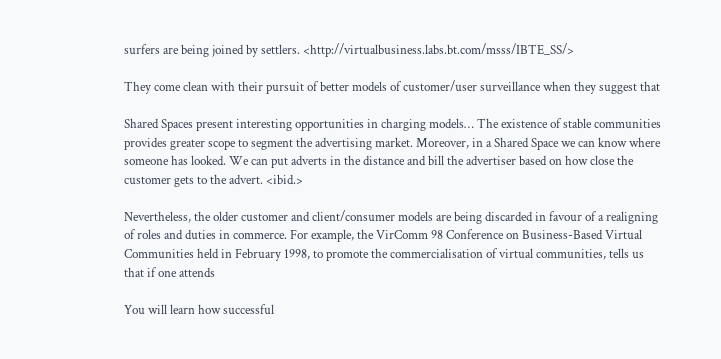surfers are being joined by settlers. <http://virtualbusiness.labs.bt.com/msss/IBTE_SS/>

They come clean with their pursuit of better models of customer/user surveillance when they suggest that

Shared Spaces present interesting opportunities in charging models… The existence of stable communities provides greater scope to segment the advertising market. Moreover, in a Shared Space we can know where someone has looked. We can put adverts in the distance and bill the advertiser based on how close the customer gets to the advert. <ibid.>

Nevertheless, the older customer and client/consumer models are being discarded in favour of a realigning of roles and duties in commerce. For example, the VirComm 98 Conference on Business-Based Virtual Communities held in February 1998, to promote the commercialisation of virtual communities, tells us that if one attends

You will learn how successful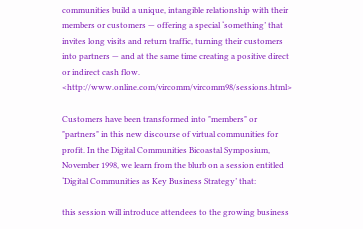communities build a unique, intangible relationship with their members or customers — offering a special ‘something’ that invites long visits and return traffic, turning their customers into partners — and at the same time creating a positive direct or indirect cash flow. <http://www.online.com/vircomm/vircomm98/sessions.html>

Customers have been transformed into "members" or "partners" in this new discourse of virtual communities for profit. In the Digital Communities Bicoastal Symposium, November 1998, we learn from the blurb on a session entitled ‘Digital Communities as Key Business Strategy’ that:

this session will introduce attendees to the growing business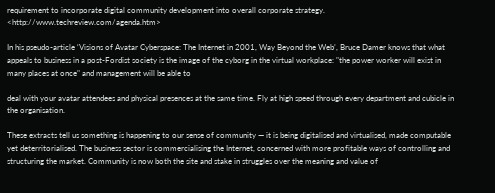requirement to incorporate digital community development into overall corporate strategy. <http://www.techreview.com/agenda.htm>

In his pseudo-article ‘Visions of Avatar Cyberspace: The Internet in 2001, Way Beyond the Web’, Bruce Damer knows that what appeals to business in a post-Fordist society is the image of the cyborg in the virtual workplace: "the power worker will exist in many places at once" and management will be able to

deal with your avatar attendees and physical presences at the same time. Fly at high speed through every department and cubicle in the organisation.

These extracts tell us something is happening to our sense of community — it is being digitalised and virtualised, made computable yet deterritorialised. The business sector is commercialising the Internet, concerned with more profitable ways of controlling and structuring the market. Community is now both the site and stake in struggles over the meaning and value of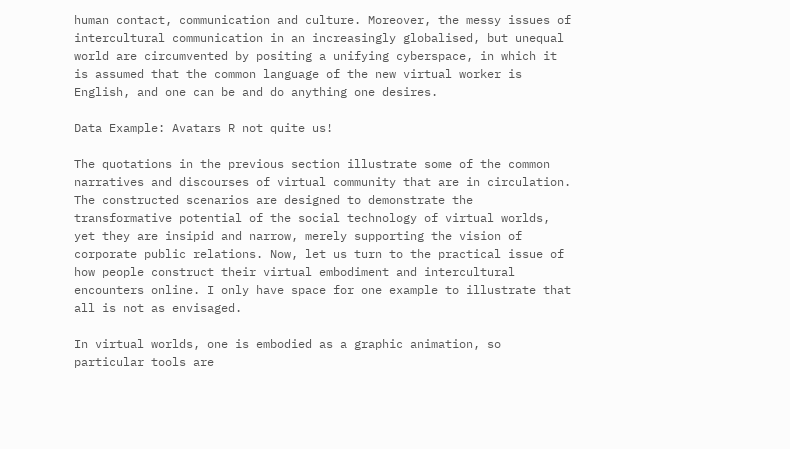human contact, communication and culture. Moreover, the messy issues of intercultural communication in an increasingly globalised, but unequal world are circumvented by positing a unifying cyberspace, in which it is assumed that the common language of the new virtual worker is English, and one can be and do anything one desires.

Data Example: Avatars R not quite us!

The quotations in the previous section illustrate some of the common narratives and discourses of virtual community that are in circulation. The constructed scenarios are designed to demonstrate the transformative potential of the social technology of virtual worlds, yet they are insipid and narrow, merely supporting the vision of corporate public relations. Now, let us turn to the practical issue of how people construct their virtual embodiment and intercultural encounters online. I only have space for one example to illustrate that all is not as envisaged.

In virtual worlds, one is embodied as a graphic animation, so particular tools are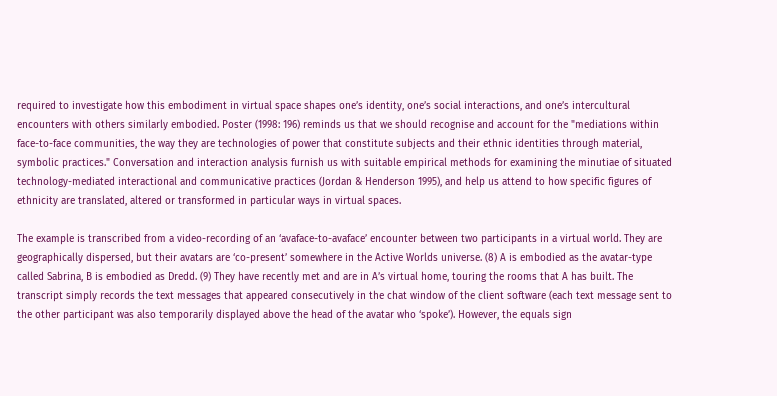required to investigate how this embodiment in virtual space shapes one’s identity, one’s social interactions, and one’s intercultural encounters with others similarly embodied. Poster (1998: 196) reminds us that we should recognise and account for the "mediations within face-to-face communities, the way they are technologies of power that constitute subjects and their ethnic identities through material, symbolic practices." Conversation and interaction analysis furnish us with suitable empirical methods for examining the minutiae of situated technology-mediated interactional and communicative practices (Jordan & Henderson 1995), and help us attend to how specific figures of ethnicity are translated, altered or transformed in particular ways in virtual spaces.

The example is transcribed from a video-recording of an ‘avaface-to-avaface’ encounter between two participants in a virtual world. They are geographically dispersed, but their avatars are ‘co-present’ somewhere in the Active Worlds universe. (8) A is embodied as the avatar-type called Sabrina, B is embodied as Dredd. (9) They have recently met and are in A’s virtual home, touring the rooms that A has built. The transcript simply records the text messages that appeared consecutively in the chat window of the client software (each text message sent to the other participant was also temporarily displayed above the head of the avatar who ‘spoke’). However, the equals sign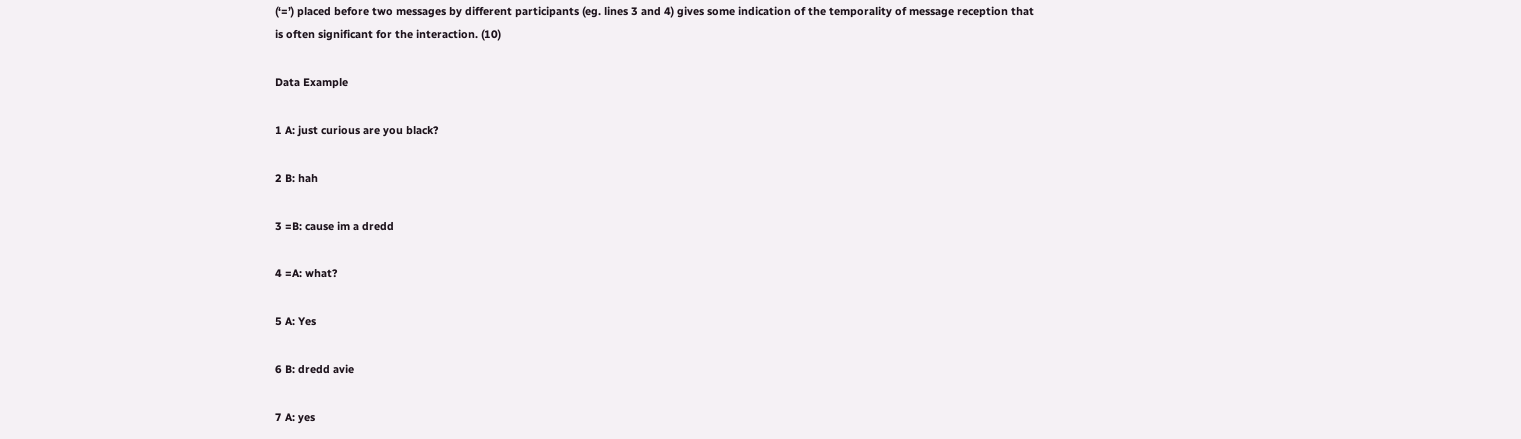(‘=’) placed before two messages by different participants (eg. lines 3 and 4) gives some indication of the temporality of message reception that is often significant for the interaction. (10)

Data Example

1 A: just curious are you black?

2 B: hah

3 =B: cause im a dredd

4 =A: what?

5 A: Yes

6 B: dredd avie

7 A: yes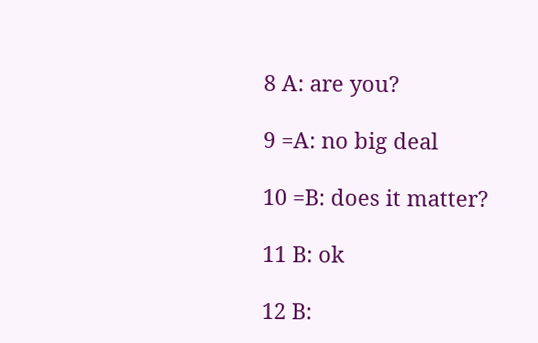8 A: are you?

9 =A: no big deal

10 =B: does it matter?

11 B: ok

12 B: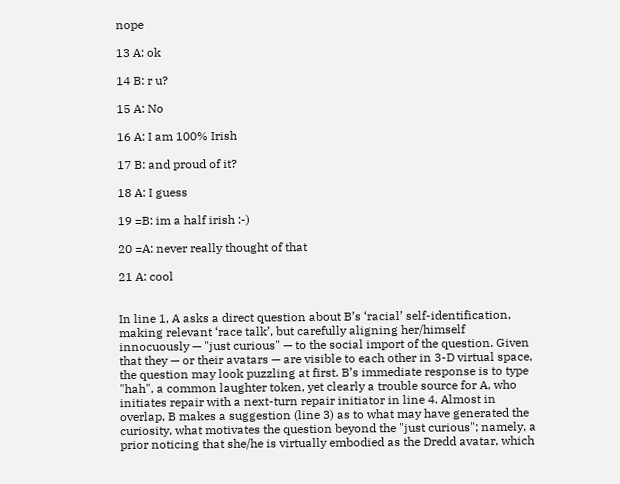nope

13 A: ok

14 B: r u?

15 A: No

16 A: I am 100% Irish

17 B: and proud of it?

18 A: I guess

19 =B: im a half irish :-)

20 =A: never really thought of that

21 A: cool


In line 1, A asks a direct question about B’s ‘racial’ self-identification, making relevant ‘race talk’, but carefully aligning her/himself innocuously — "just curious" — to the social import of the question. Given that they — or their avatars — are visible to each other in 3-D virtual space, the question may look puzzling at first. B’s immediate response is to type "hah", a common laughter token, yet clearly a trouble source for A, who initiates repair with a next-turn repair initiator in line 4. Almost in overlap, B makes a suggestion (line 3) as to what may have generated the curiosity, what motivates the question beyond the "just curious"; namely, a prior noticing that she/he is virtually embodied as the Dredd avatar, which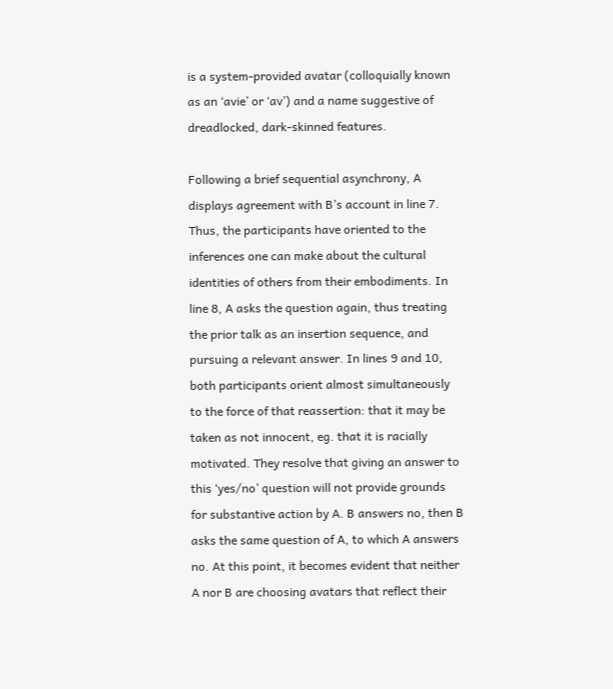is a system-provided avatar (colloquially known as an ‘avie’ or ‘av’) and a name suggestive of dreadlocked, dark-skinned features.

Following a brief sequential asynchrony, A displays agreement with B’s account in line 7. Thus, the participants have oriented to the inferences one can make about the cultural identities of others from their embodiments. In line 8, A asks the question again, thus treating the prior talk as an insertion sequence, and pursuing a relevant answer. In lines 9 and 10, both participants orient almost simultaneously to the force of that reassertion: that it may be taken as not innocent, eg. that it is racially motivated. They resolve that giving an answer to this ‘yes/no’ question will not provide grounds for substantive action by A. B answers no, then B asks the same question of A, to which A answers no. At this point, it becomes evident that neither A nor B are choosing avatars that reflect their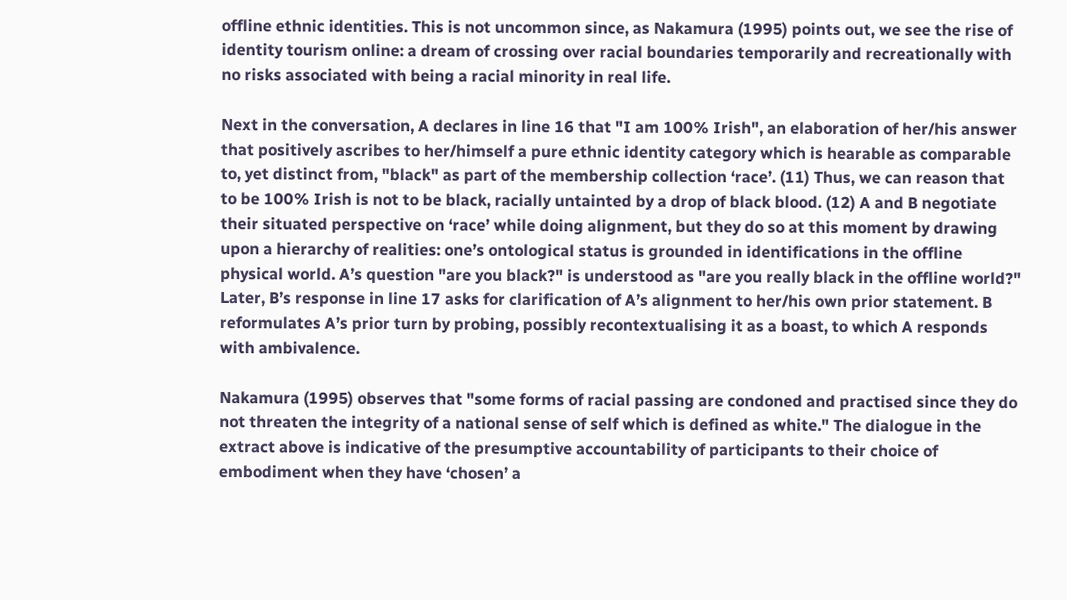offline ethnic identities. This is not uncommon since, as Nakamura (1995) points out, we see the rise of identity tourism online: a dream of crossing over racial boundaries temporarily and recreationally with no risks associated with being a racial minority in real life.

Next in the conversation, A declares in line 16 that "I am 100% Irish", an elaboration of her/his answer that positively ascribes to her/himself a pure ethnic identity category which is hearable as comparable to, yet distinct from, "black" as part of the membership collection ‘race’. (11) Thus, we can reason that to be 100% Irish is not to be black, racially untainted by a drop of black blood. (12) A and B negotiate their situated perspective on ‘race’ while doing alignment, but they do so at this moment by drawing upon a hierarchy of realities: one’s ontological status is grounded in identifications in the offline physical world. A’s question "are you black?" is understood as "are you really black in the offline world?" Later, B’s response in line 17 asks for clarification of A’s alignment to her/his own prior statement. B reformulates A’s prior turn by probing, possibly recontextualising it as a boast, to which A responds with ambivalence.

Nakamura (1995) observes that "some forms of racial passing are condoned and practised since they do not threaten the integrity of a national sense of self which is defined as white." The dialogue in the extract above is indicative of the presumptive accountability of participants to their choice of embodiment when they have ‘chosen’ a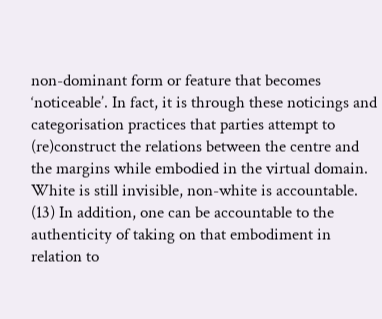non-dominant form or feature that becomes ‘noticeable’. In fact, it is through these noticings and categorisation practices that parties attempt to (re)construct the relations between the centre and the margins while embodied in the virtual domain. White is still invisible, non-white is accountable. (13) In addition, one can be accountable to the authenticity of taking on that embodiment in relation to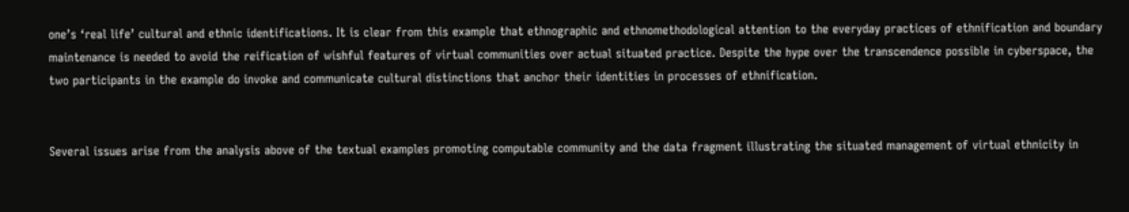one’s ‘real life’ cultural and ethnic identifications. It is clear from this example that ethnographic and ethnomethodological attention to the everyday practices of ethnification and boundary maintenance is needed to avoid the reification of wishful features of virtual communities over actual situated practice. Despite the hype over the transcendence possible in cyberspace, the two participants in the example do invoke and communicate cultural distinctions that anchor their identities in processes of ethnification.


Several issues arise from the analysis above of the textual examples promoting computable community and the data fragment illustrating the situated management of virtual ethnicity in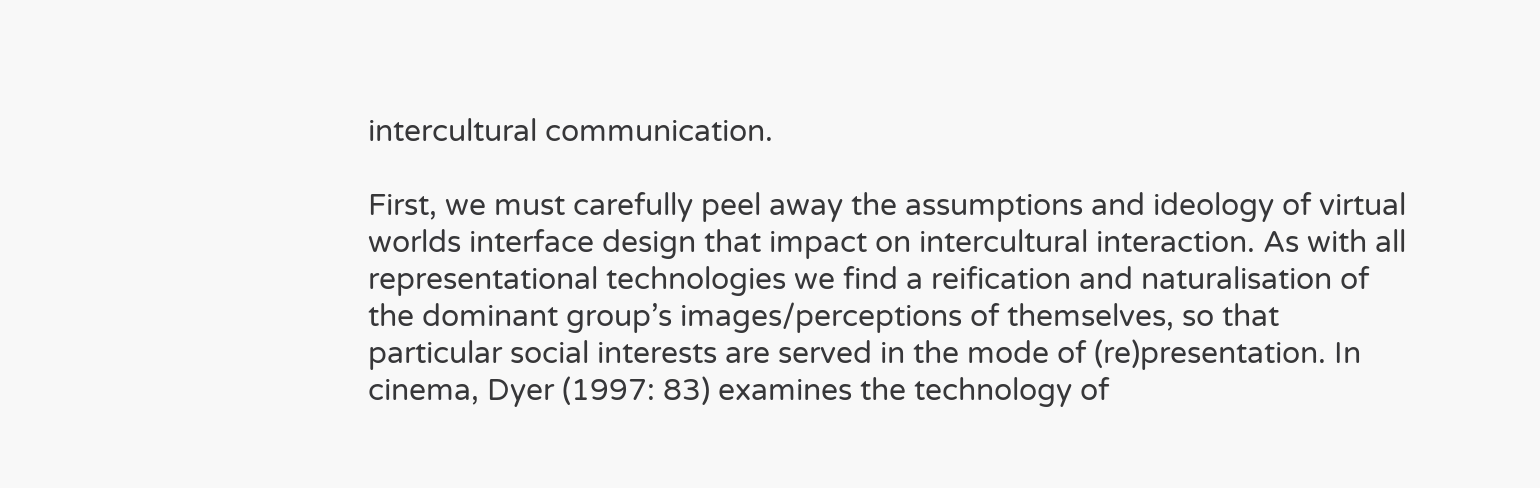intercultural communication.

First, we must carefully peel away the assumptions and ideology of virtual worlds interface design that impact on intercultural interaction. As with all representational technologies we find a reification and naturalisation of the dominant group’s images/perceptions of themselves, so that particular social interests are served in the mode of (re)presentation. In cinema, Dyer (1997: 83) examines the technology of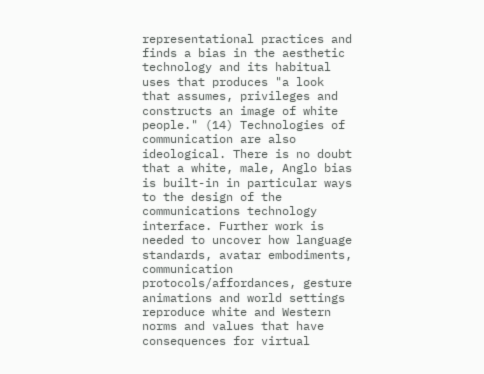representational practices and finds a bias in the aesthetic technology and its habitual uses that produces "a look that assumes, privileges and constructs an image of white people." (14) Technologies of communication are also ideological. There is no doubt that a white, male, Anglo bias is built-in in particular ways to the design of the communications technology interface. Further work is needed to uncover how language standards, avatar embodiments, communication protocols/affordances, gesture animations and world settings reproduce white and Western norms and values that have consequences for virtual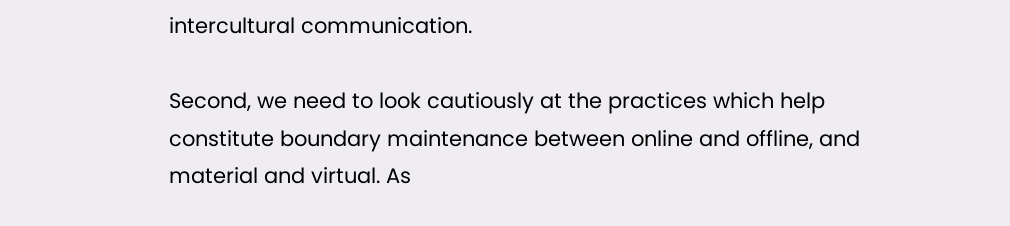intercultural communication.

Second, we need to look cautiously at the practices which help constitute boundary maintenance between online and offline, and material and virtual. As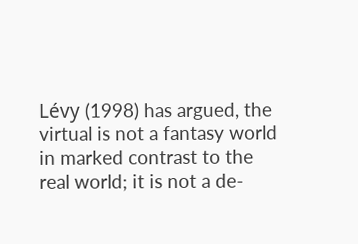Lévy (1998) has argued, the virtual is not a fantasy world in marked contrast to the real world; it is not a de-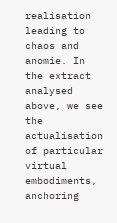realisation leading to chaos and anomie. In the extract analysed above, we see the actualisation of particular virtual embodiments, anchoring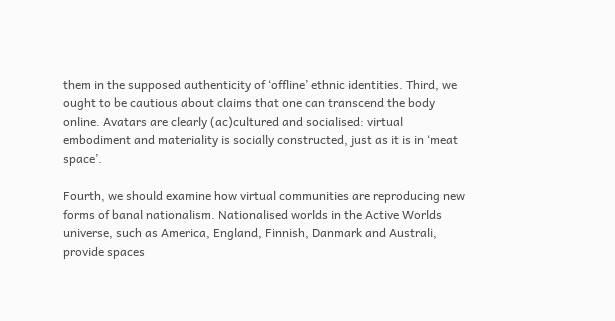them in the supposed authenticity of ‘offline’ ethnic identities. Third, we ought to be cautious about claims that one can transcend the body online. Avatars are clearly (ac)cultured and socialised: virtual embodiment and materiality is socially constructed, just as it is in ‘meat space’.

Fourth, we should examine how virtual communities are reproducing new forms of banal nationalism. Nationalised worlds in the Active Worlds universe, such as America, England, Finnish, Danmark and Australi, provide spaces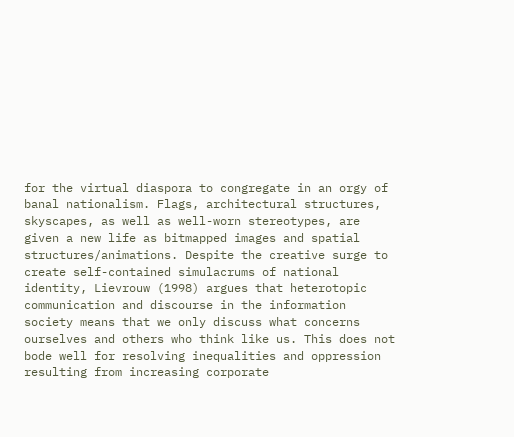for the virtual diaspora to congregate in an orgy of banal nationalism. Flags, architectural structures, skyscapes, as well as well-worn stereotypes, are given a new life as bitmapped images and spatial structures/animations. Despite the creative surge to create self-contained simulacrums of national identity, Lievrouw (1998) argues that heterotopic communication and discourse in the information society means that we only discuss what concerns ourselves and others who think like us. This does not bode well for resolving inequalities and oppression resulting from increasing corporate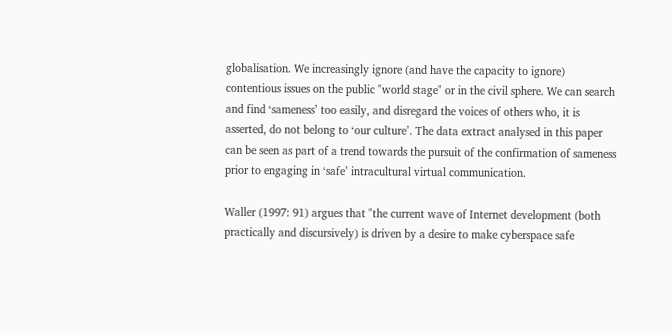globalisation. We increasingly ignore (and have the capacity to ignore) contentious issues on the public "world stage" or in the civil sphere. We can search and find ‘sameness’ too easily, and disregard the voices of others who, it is asserted, do not belong to ‘our culture’. The data extract analysed in this paper can be seen as part of a trend towards the pursuit of the confirmation of sameness prior to engaging in ‘safe’ intracultural virtual communication.

Waller (1997: 91) argues that "the current wave of Internet development (both practically and discursively) is driven by a desire to make cyberspace safe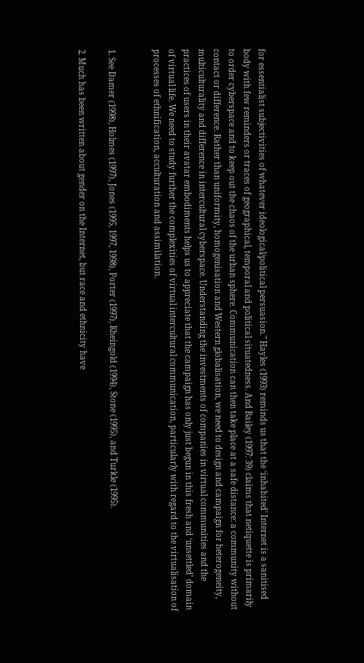for essentialist subjectivities of whatever ideological/political persuasion." Hayles (1993) reminds us that the ‘inhabited’ Internet is a sanitised body with few reminders or traces of geographical, temporal and political situatedness. And Bailey (1997: 39) claims that netiquette is primarily to order cyberspace and to keep out the chaos of the urban sphere. Communication can then take place at a safe distance: a community without contact or difference. Rather than uniformity, homogenisation and Western globalisation, we need to design and campaign for heterogeneity, multiculturality and difference in intercultural cyberspace. Understanding the investments of companies in virtual communities and the practices of users in their avatar embodiments helps us to appreciate that the campaign has only just begun in this fresh and ‘unsettled’ domain of virtual life. We need to study further the complexities of virtual intercultural communication, particularly with regard to the virtualisation of processes of ethnification, acculturation and assimilation.


1. See Damer (1998), Holmes (1997), Jones (1995, 1997, 1998), Porter (1997), Rheingold (1994), Stone (1995), and Turkle (1995).

2. Much has been written about gender on the Internet, but race and ethnicity have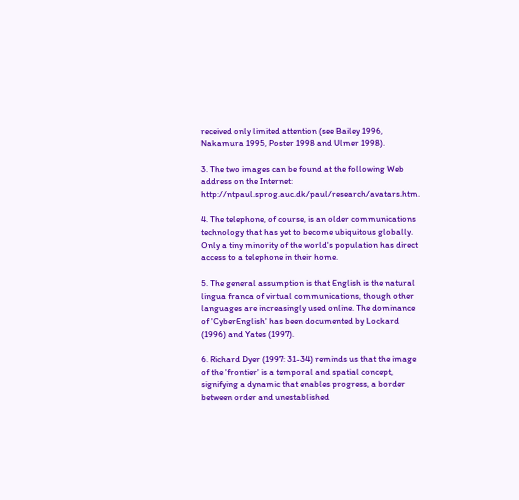received only limited attention (see Bailey 1996, Nakamura 1995, Poster 1998 and Ulmer 1998).

3. The two images can be found at the following Web address on the Internet: http://ntpaul.sprog.auc.dk/paul/research/avatars.htm.

4. The telephone, of course, is an older communications technology that has yet to become ubiquitous globally. Only a tiny minority of the world's population has direct access to a telephone in their home.

5. The general assumption is that English is the natural lingua franca of virtual communications, though other languages are increasingly used online. The dominance of 'CyberEnglish' has been documented by Lockard (1996) and Yates (1997).

6. Richard Dyer (1997: 31-34) reminds us that the image of the 'frontier' is a temporal and spatial concept, signifying a dynamic that enables progress, a border between order and unestablished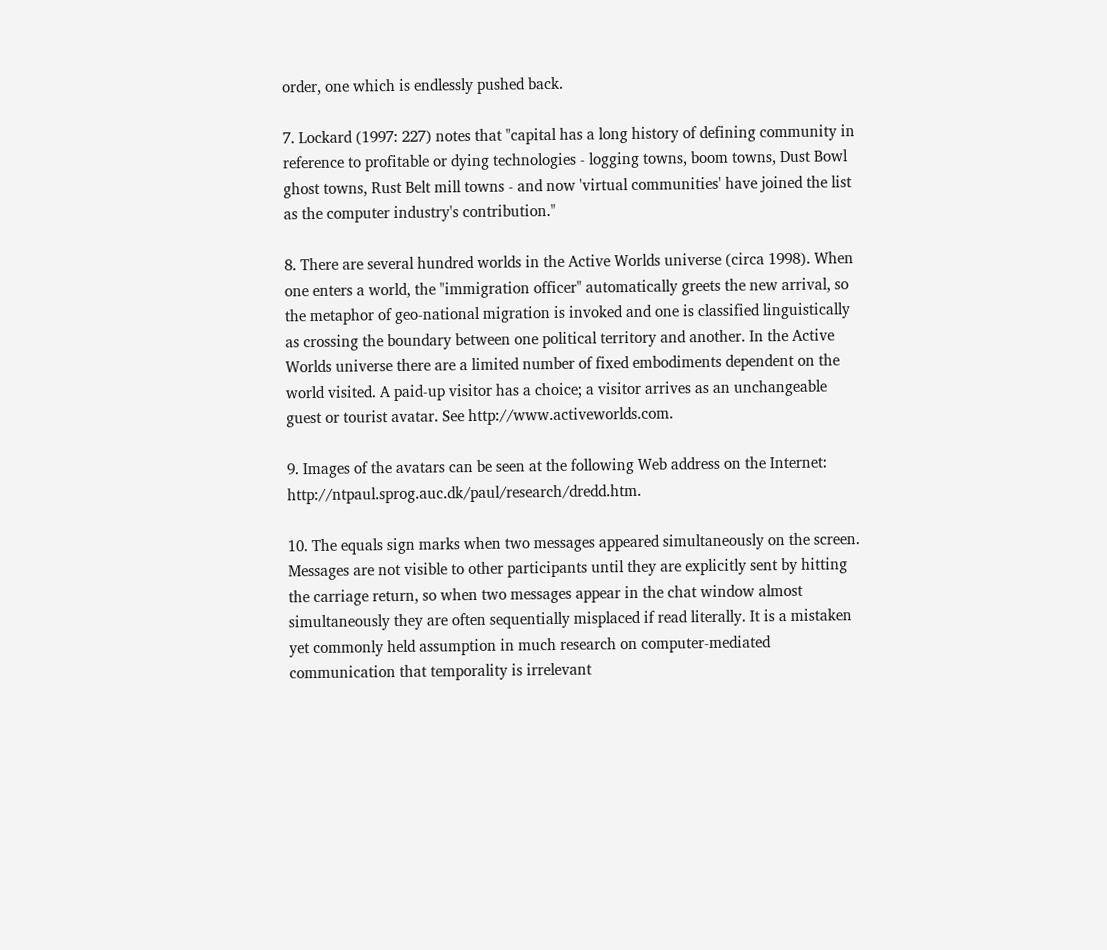order, one which is endlessly pushed back.

7. Lockard (1997: 227) notes that "capital has a long history of defining community in reference to profitable or dying technologies - logging towns, boom towns, Dust Bowl ghost towns, Rust Belt mill towns - and now 'virtual communities' have joined the list as the computer industry's contribution."

8. There are several hundred worlds in the Active Worlds universe (circa 1998). When one enters a world, the "immigration officer" automatically greets the new arrival, so the metaphor of geo-national migration is invoked and one is classified linguistically as crossing the boundary between one political territory and another. In the Active Worlds universe there are a limited number of fixed embodiments dependent on the world visited. A paid-up visitor has a choice; a visitor arrives as an unchangeable guest or tourist avatar. See http://www.activeworlds.com.

9. Images of the avatars can be seen at the following Web address on the Internet: http://ntpaul.sprog.auc.dk/paul/research/dredd.htm.

10. The equals sign marks when two messages appeared simultaneously on the screen. Messages are not visible to other participants until they are explicitly sent by hitting the carriage return, so when two messages appear in the chat window almost simultaneously they are often sequentially misplaced if read literally. It is a mistaken yet commonly held assumption in much research on computer-mediated communication that temporality is irrelevant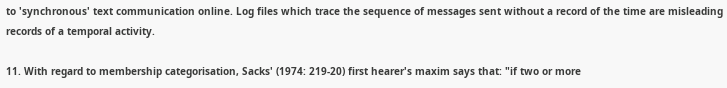to 'synchronous' text communication online. Log files which trace the sequence of messages sent without a record of the time are misleading records of a temporal activity.

11. With regard to membership categorisation, Sacks' (1974: 219-20) first hearer's maxim says that: "if two or more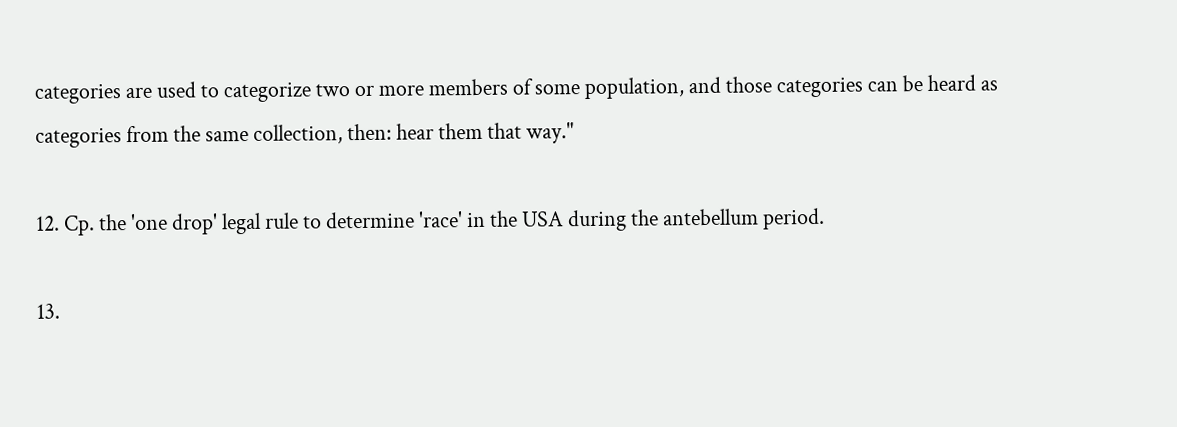categories are used to categorize two or more members of some population, and those categories can be heard as categories from the same collection, then: hear them that way."

12. Cp. the 'one drop' legal rule to determine 'race' in the USA during the antebellum period.

13.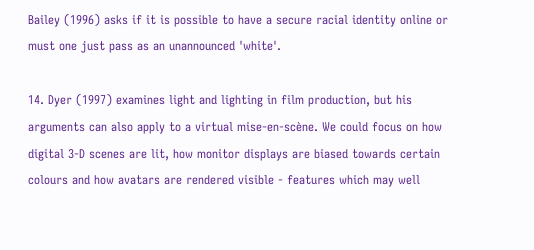Bailey (1996) asks if it is possible to have a secure racial identity online or must one just pass as an unannounced 'white'.

14. Dyer (1997) examines light and lighting in film production, but his arguments can also apply to a virtual mise-en-scène. We could focus on how digital 3-D scenes are lit, how monitor displays are biased towards certain colours and how avatars are rendered visible - features which may well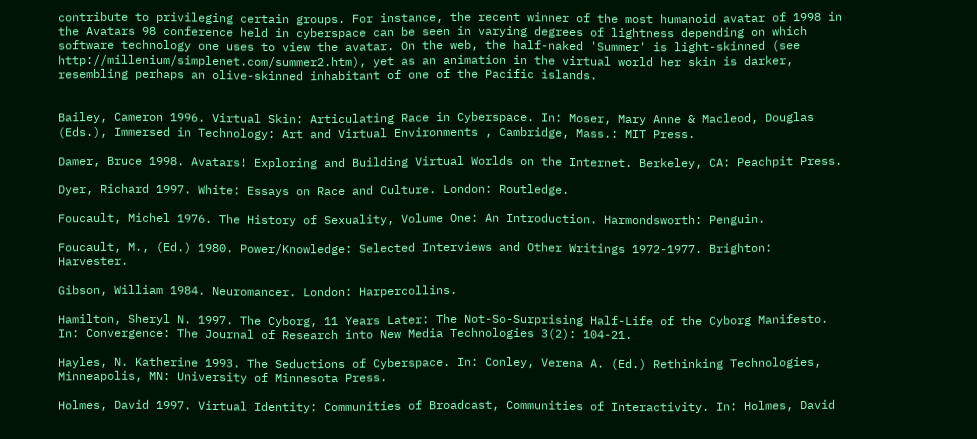contribute to privileging certain groups. For instance, the recent winner of the most humanoid avatar of 1998 in the Avatars 98 conference held in cyberspace can be seen in varying degrees of lightness depending on which software technology one uses to view the avatar. On the web, the half-naked 'Summer' is light-skinned (see http://millenium/simplenet.com/summer2.htm), yet as an animation in the virtual world her skin is darker, resembling perhaps an olive-skinned inhabitant of one of the Pacific islands.


Bailey, Cameron 1996. Virtual Skin: Articulating Race in Cyberspace. In: Moser, Mary Anne & Macleod, Douglas (Eds.), Immersed in Technology: Art and Virtual Environments , Cambridge, Mass.: MIT Press.

Damer, Bruce 1998. Avatars! Exploring and Building Virtual Worlds on the Internet. Berkeley, CA: Peachpit Press.

Dyer, Richard 1997. White: Essays on Race and Culture. London: Routledge.

Foucault, Michel 1976. The History of Sexuality, Volume One: An Introduction. Harmondsworth: Penguin.

Foucault, M., (Ed.) 1980. Power/Knowledge: Selected Interviews and Other Writings 1972-1977. Brighton: Harvester.

Gibson, William 1984. Neuromancer. London: Harpercollins.

Hamilton, Sheryl N. 1997. The Cyborg, 11 Years Later: The Not-So-Surprising Half-Life of the Cyborg Manifesto. In: Convergence: The Journal of Research into New Media Technologies 3(2): 104-21.

Hayles, N. Katherine 1993. The Seductions of Cyberspace. In: Conley, Verena A. (Ed.) Rethinking Technologies, Minneapolis, MN: University of Minnesota Press.

Holmes, David 1997. Virtual Identity: Communities of Broadcast, Communities of Interactivity. In: Holmes, David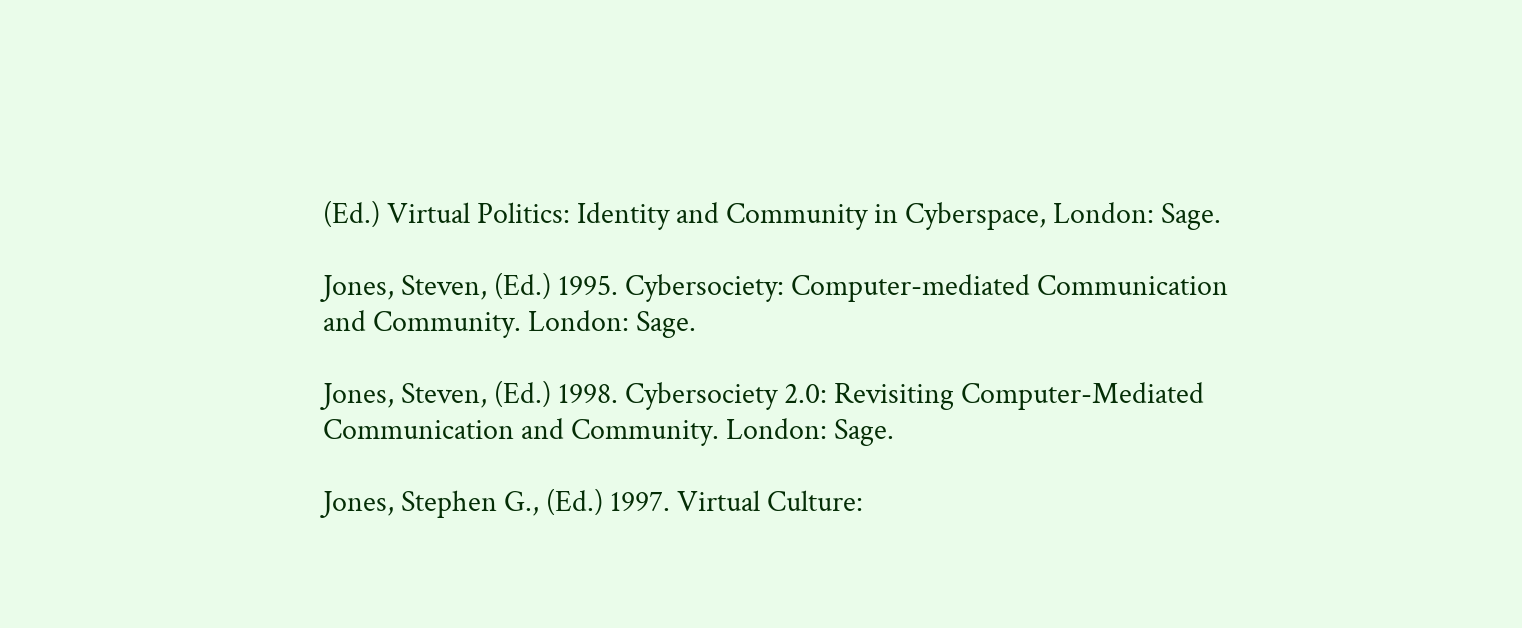(Ed.) Virtual Politics: Identity and Community in Cyberspace, London: Sage.

Jones, Steven, (Ed.) 1995. Cybersociety: Computer-mediated Communication and Community. London: Sage.

Jones, Steven, (Ed.) 1998. Cybersociety 2.0: Revisiting Computer-Mediated Communication and Community. London: Sage.

Jones, Stephen G., (Ed.) 1997. Virtual Culture: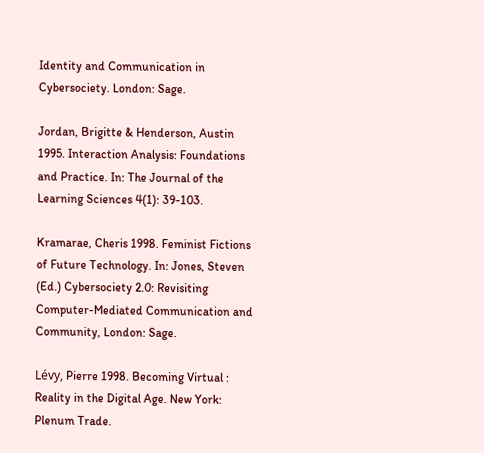Identity and Communication in Cybersociety. London: Sage.

Jordan, Brigitte & Henderson, Austin 1995. Interaction Analysis: Foundations and Practice. In: The Journal of the Learning Sciences 4(1): 39-103.

Kramarae, Cheris 1998. Feminist Fictions of Future Technology. In: Jones, Steven (Ed.) Cybersociety 2.0: Revisiting Computer-Mediated Communication and Community, London: Sage.

Lévy, Pierre 1998. Becoming Virtual : Reality in the Digital Age. New York: Plenum Trade.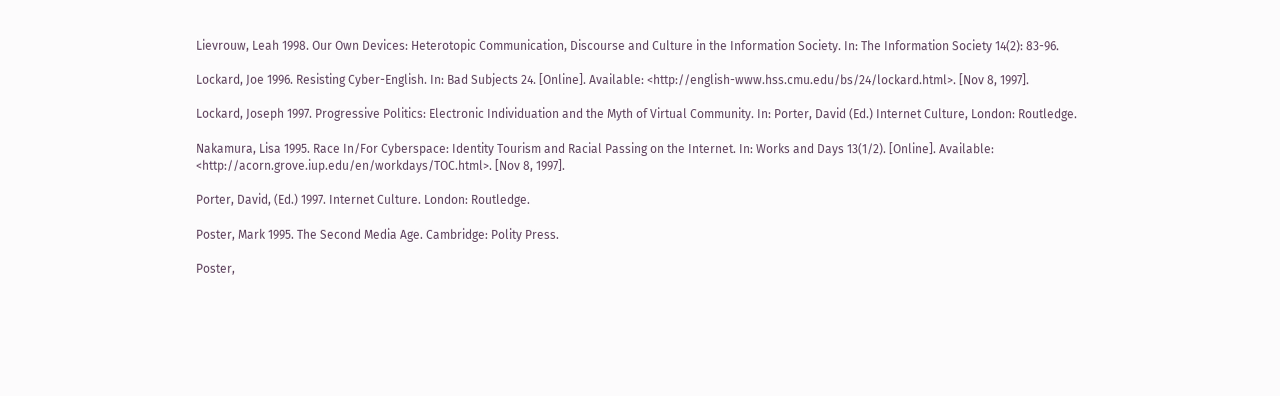Lievrouw, Leah 1998. Our Own Devices: Heterotopic Communication, Discourse and Culture in the Information Society. In: The Information Society 14(2): 83-96.

Lockard, Joe 1996. Resisting Cyber-English. In: Bad Subjects 24. [Online]. Available: <http://english-www.hss.cmu.edu/bs/24/lockard.html>. [Nov 8, 1997].

Lockard, Joseph 1997. Progressive Politics: Electronic Individuation and the Myth of Virtual Community. In: Porter, David (Ed.) Internet Culture, London: Routledge.

Nakamura, Lisa 1995. Race In/For Cyberspace: Identity Tourism and Racial Passing on the Internet. In: Works and Days 13(1/2). [Online]. Available: <http://acorn.grove.iup.edu/en/workdays/TOC.html>. [Nov 8, 1997].

Porter, David, (Ed.) 1997. Internet Culture. London: Routledge.

Poster, Mark 1995. The Second Media Age. Cambridge: Polity Press.

Poster,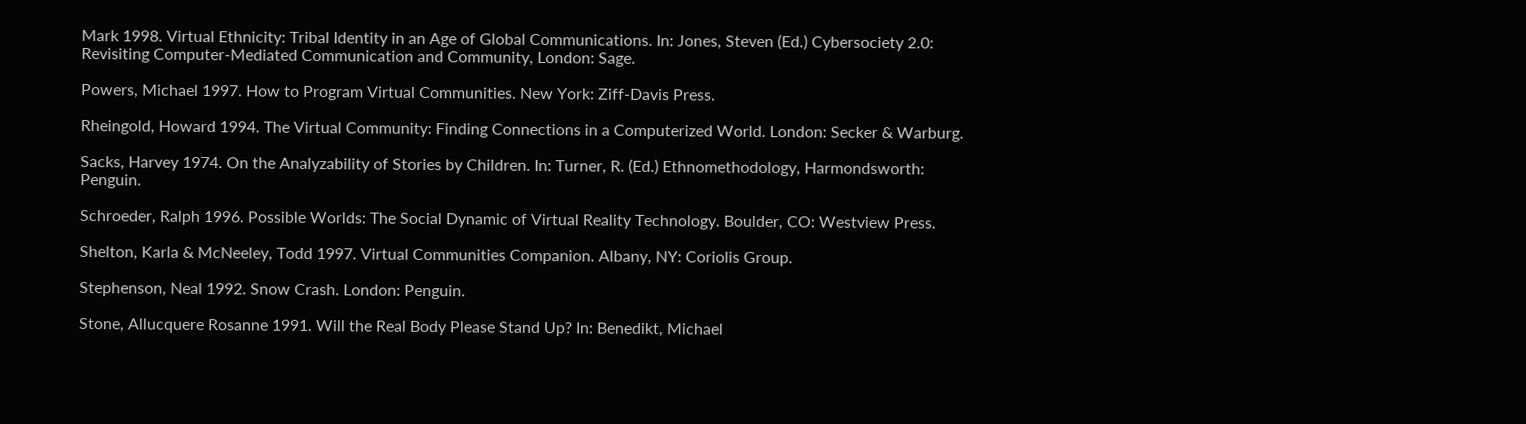Mark 1998. Virtual Ethnicity: Tribal Identity in an Age of Global Communications. In: Jones, Steven (Ed.) Cybersociety 2.0: Revisiting Computer-Mediated Communication and Community, London: Sage.

Powers, Michael 1997. How to Program Virtual Communities. New York: Ziff-Davis Press.

Rheingold, Howard 1994. The Virtual Community: Finding Connections in a Computerized World. London: Secker & Warburg.

Sacks, Harvey 1974. On the Analyzability of Stories by Children. In: Turner, R. (Ed.) Ethnomethodology, Harmondsworth: Penguin.

Schroeder, Ralph 1996. Possible Worlds: The Social Dynamic of Virtual Reality Technology. Boulder, CO: Westview Press.

Shelton, Karla & McNeeley, Todd 1997. Virtual Communities Companion. Albany, NY: Coriolis Group.

Stephenson, Neal 1992. Snow Crash. London: Penguin.

Stone, Allucquere Rosanne 1991. Will the Real Body Please Stand Up? In: Benedikt, Michael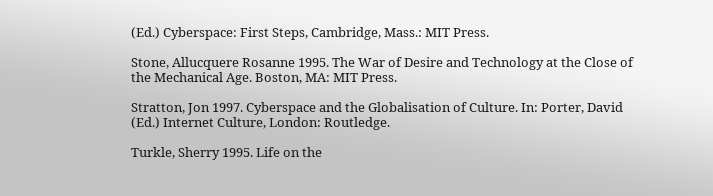(Ed.) Cyberspace: First Steps, Cambridge, Mass.: MIT Press.

Stone, Allucquere Rosanne 1995. The War of Desire and Technology at the Close of the Mechanical Age. Boston, MA: MIT Press.

Stratton, Jon 1997. Cyberspace and the Globalisation of Culture. In: Porter, David (Ed.) Internet Culture, London: Routledge.

Turkle, Sherry 1995. Life on the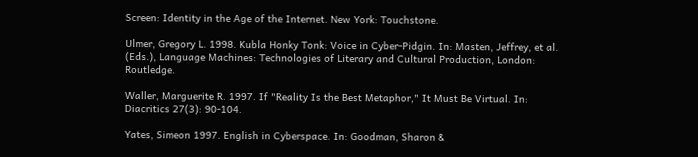Screen: Identity in the Age of the Internet. New York: Touchstone.

Ulmer, Gregory L. 1998. Kubla Honky Tonk: Voice in Cyber-Pidgin. In: Masten, Jeffrey, et al. (Eds.), Language Machines: Technologies of Literary and Cultural Production, London: Routledge.

Waller, Marguerite R. 1997. If "Reality Is the Best Metaphor," It Must Be Virtual. In: Diacritics 27(3): 90-104.

Yates, Simeon 1997. English in Cyberspace. In: Goodman, Sharon &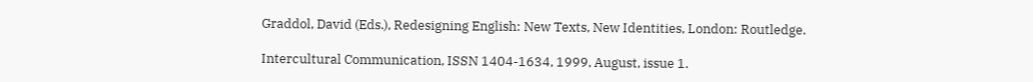Graddol, David (Eds.), Redesigning English: New Texts, New Identities, London: Routledge.

Intercultural Communication, ISSN 1404-1634, 1999, August, issue 1.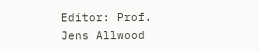Editor: Prof. Jens Allwood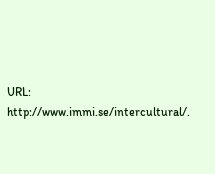URL: http://www.immi.se/intercultural/.